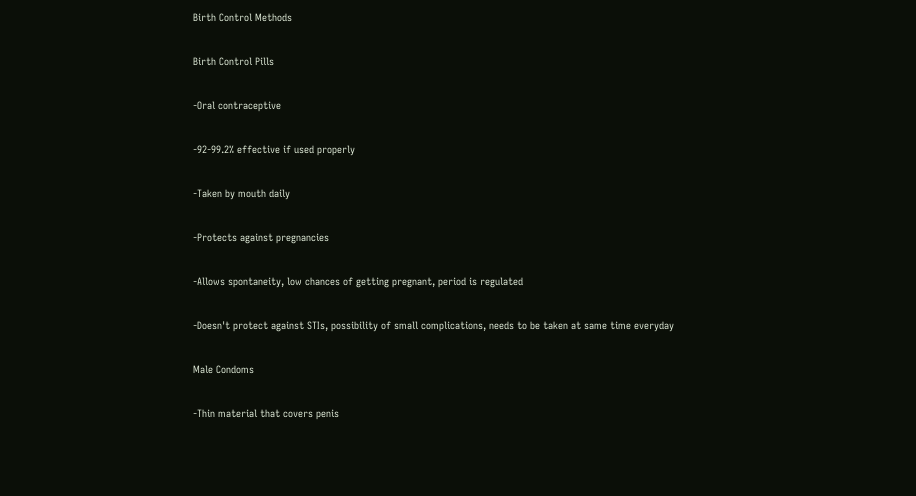Birth Control Methods

Birth Control Pills

-Oral contraceptive

-92-99.2% effective if used properly

-Taken by mouth daily

-Protects against pregnancies

-Allows spontaneity, low chances of getting pregnant, period is regulated

-Doesn't protect against STIs, possibility of small complications, needs to be taken at same time everyday

Male Condoms

-Thin material that covers penis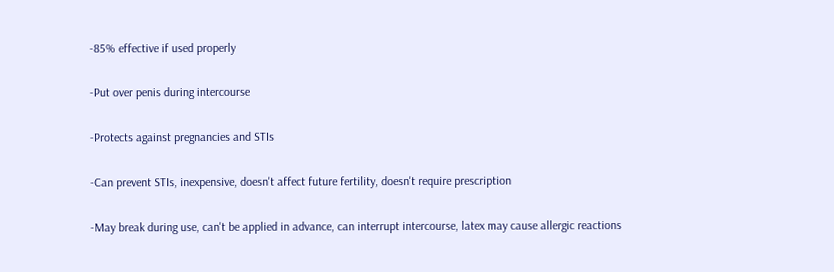-85% effective if used properly

-Put over penis during intercourse

-Protects against pregnancies and STIs

-Can prevent STIs, inexpensive, doesn't affect future fertility, doesn't require prescription

-May break during use, can't be applied in advance, can interrupt intercourse, latex may cause allergic reactions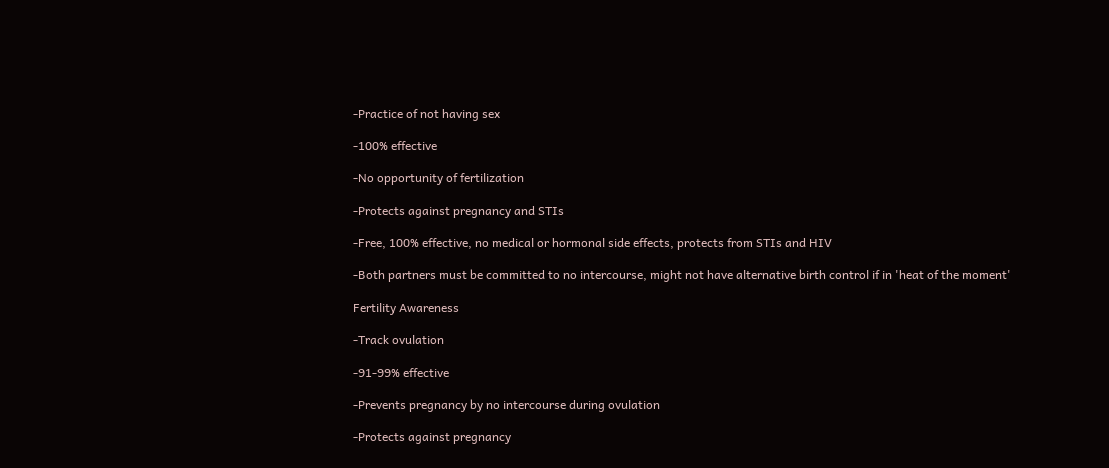-Practice of not having sex

-100% effective

-No opportunity of fertilization

-Protects against pregnancy and STIs

-Free, 100% effective, no medical or hormonal side effects, protects from STIs and HIV

-Both partners must be committed to no intercourse, might not have alternative birth control if in 'heat of the moment'

Fertility Awareness

-Track ovulation

-91-99% effective

-Prevents pregnancy by no intercourse during ovulation

-Protects against pregnancy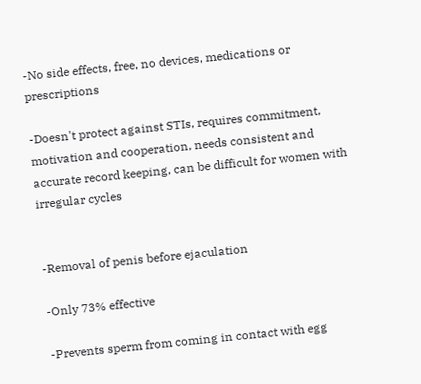-No side effects, free, no devices, medications or prescriptions

-Doesn't protect against STIs, requires commitment, motivation and cooperation, needs consistent and accurate record keeping, can be difficult for women with irregular cycles


-Removal of penis before ejaculation

-Only 73% effective

-Prevents sperm from coming in contact with egg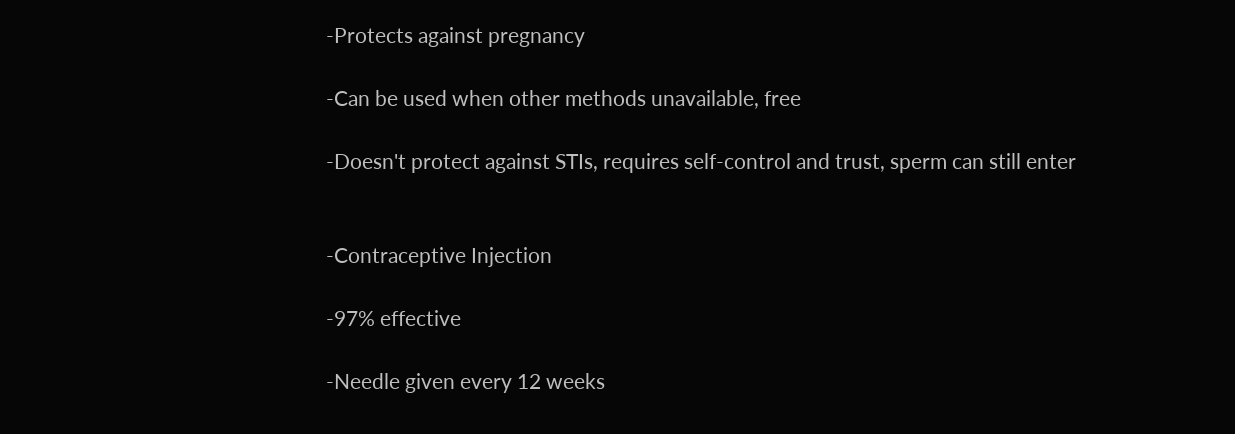-Protects against pregnancy

-Can be used when other methods unavailable, free

-Doesn't protect against STIs, requires self-control and trust, sperm can still enter


-Contraceptive Injection

-97% effective

-Needle given every 12 weeks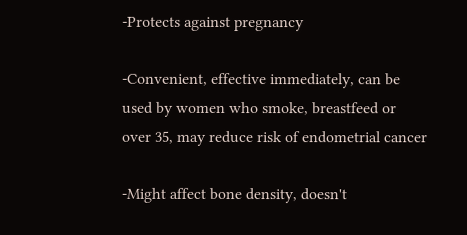-Protects against pregnancy

-Convenient, effective immediately, can be used by women who smoke, breastfeed or over 35, may reduce risk of endometrial cancer

-Might affect bone density, doesn't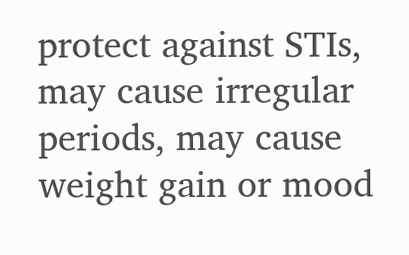protect against STIs, may cause irregular periods, may cause weight gain or mood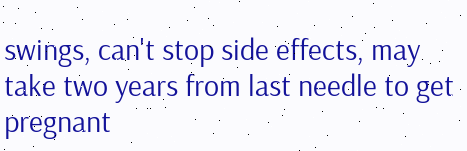swings, can't stop side effects, may take two years from last needle to get pregnant